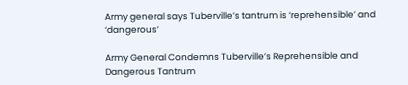Army general says Tuberville’s tantrum is ‘reprehensible’ and ‘dangerous’

Army General Condemns Tuberville’s Reprehensible and Dangerous Tantrum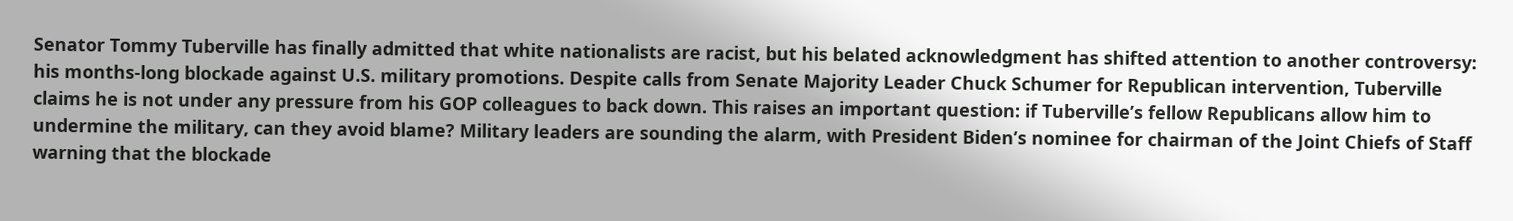Senator Tommy Tuberville has finally admitted that white nationalists are racist, but his belated acknowledgment has shifted attention to another controversy: his months-long blockade against U.S. military promotions. Despite calls from Senate Majority Leader Chuck Schumer for Republican intervention, Tuberville claims he is not under any pressure from his GOP colleagues to back down. This raises an important question: if Tuberville’s fellow Republicans allow him to undermine the military, can they avoid blame? Military leaders are sounding the alarm, with President Biden’s nominee for chairman of the Joint Chiefs of Staff warning that the blockade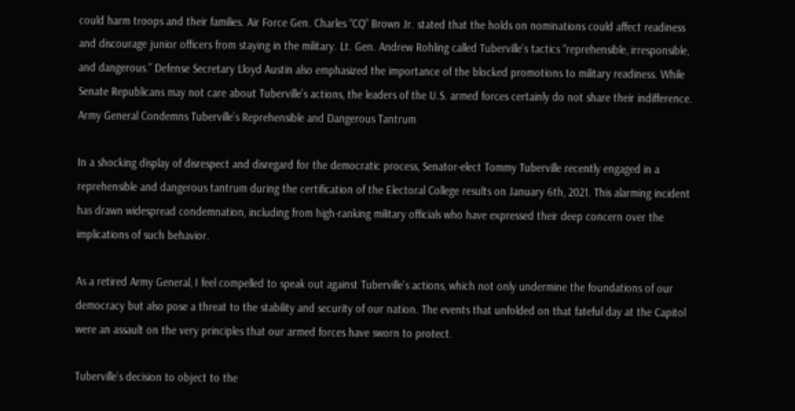could harm troops and their families. Air Force Gen. Charles “CQ” Brown Jr. stated that the holds on nominations could affect readiness and discourage junior officers from staying in the military. Lt. Gen. Andrew Rohling called Tuberville’s tactics “reprehensible, irresponsible, and dangerous.” Defense Secretary Lloyd Austin also emphasized the importance of the blocked promotions to military readiness. While Senate Republicans may not care about Tuberville’s actions, the leaders of the U.S. armed forces certainly do not share their indifference.
Army General Condemns Tuberville’s Reprehensible and Dangerous Tantrum

In a shocking display of disrespect and disregard for the democratic process, Senator-elect Tommy Tuberville recently engaged in a reprehensible and dangerous tantrum during the certification of the Electoral College results on January 6th, 2021. This alarming incident has drawn widespread condemnation, including from high-ranking military officials who have expressed their deep concern over the implications of such behavior.

As a retired Army General, I feel compelled to speak out against Tuberville’s actions, which not only undermine the foundations of our democracy but also pose a threat to the stability and security of our nation. The events that unfolded on that fateful day at the Capitol were an assault on the very principles that our armed forces have sworn to protect.

Tuberville’s decision to object to the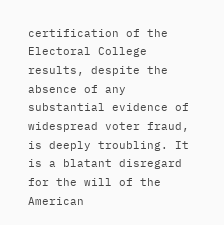certification of the Electoral College results, despite the absence of any substantial evidence of widespread voter fraud, is deeply troubling. It is a blatant disregard for the will of the American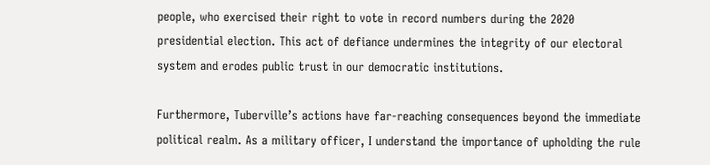people, who exercised their right to vote in record numbers during the 2020 presidential election. This act of defiance undermines the integrity of our electoral system and erodes public trust in our democratic institutions.

Furthermore, Tuberville’s actions have far-reaching consequences beyond the immediate political realm. As a military officer, I understand the importance of upholding the rule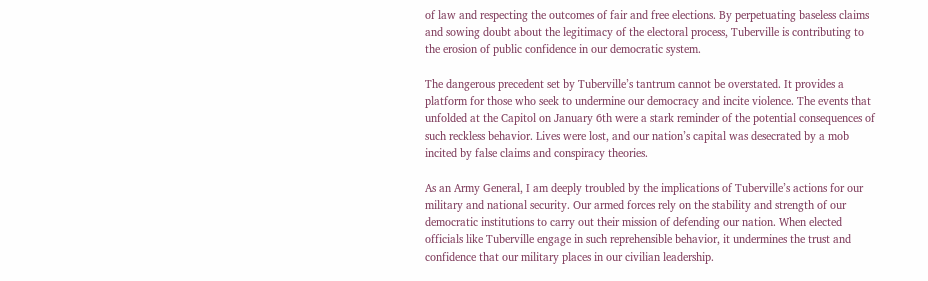of law and respecting the outcomes of fair and free elections. By perpetuating baseless claims and sowing doubt about the legitimacy of the electoral process, Tuberville is contributing to the erosion of public confidence in our democratic system.

The dangerous precedent set by Tuberville’s tantrum cannot be overstated. It provides a platform for those who seek to undermine our democracy and incite violence. The events that unfolded at the Capitol on January 6th were a stark reminder of the potential consequences of such reckless behavior. Lives were lost, and our nation’s capital was desecrated by a mob incited by false claims and conspiracy theories.

As an Army General, I am deeply troubled by the implications of Tuberville’s actions for our military and national security. Our armed forces rely on the stability and strength of our democratic institutions to carry out their mission of defending our nation. When elected officials like Tuberville engage in such reprehensible behavior, it undermines the trust and confidence that our military places in our civilian leadership.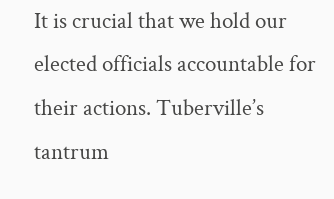It is crucial that we hold our elected officials accountable for their actions. Tuberville’s tantrum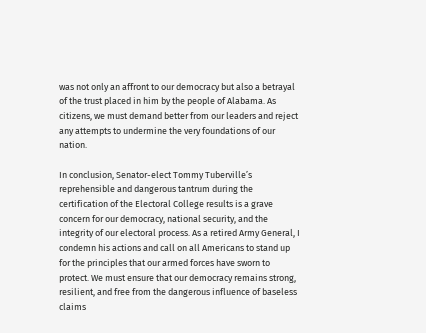was not only an affront to our democracy but also a betrayal of the trust placed in him by the people of Alabama. As citizens, we must demand better from our leaders and reject any attempts to undermine the very foundations of our nation.

In conclusion, Senator-elect Tommy Tuberville’s reprehensible and dangerous tantrum during the certification of the Electoral College results is a grave concern for our democracy, national security, and the integrity of our electoral process. As a retired Army General, I condemn his actions and call on all Americans to stand up for the principles that our armed forces have sworn to protect. We must ensure that our democracy remains strong, resilient, and free from the dangerous influence of baseless claims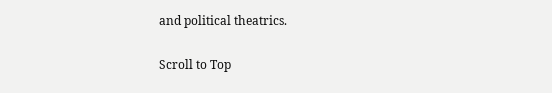and political theatrics.

Scroll to Top